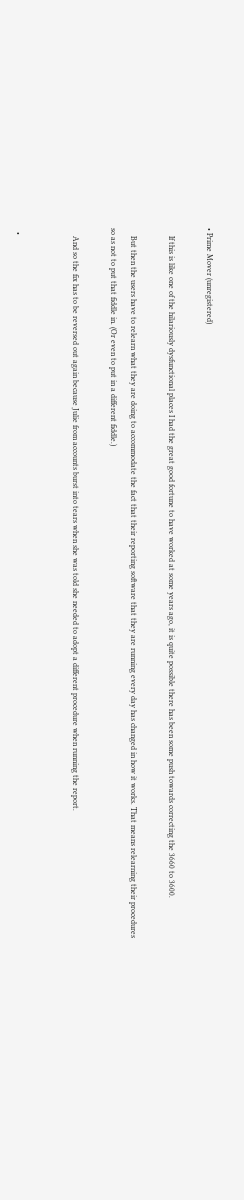• Prime Mover (unregistered)

    If this is like one of the hilariously dysfunctional places I had the great good fortune to have worked at some years ago, it is quite possible there has been some push towards correcting the 3660 to 3600.

    But then the users have to relearn what they are doing to accommodate the fact that their reporting software that they are running every day has changed in how it works. That means relearning their procedures so as not to put that fiddle in. (Or even to put in a different fiddle.)

    And so the fix has to be reversed out again because Julie from accounts burst into tears when she was told she needed to adopt a different procedure when running the report.


  •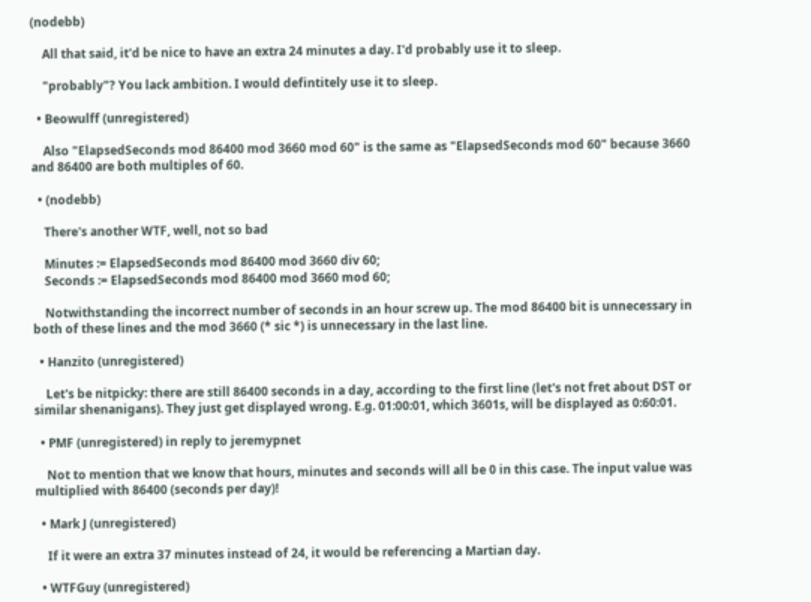(nodebb)

    All that said, it'd be nice to have an extra 24 minutes a day. I'd probably use it to sleep.

    "probably"? You lack ambition. I would defintitely use it to sleep.

  • Beowulff (unregistered)

    Also "ElapsedSeconds mod 86400 mod 3660 mod 60" is the same as "ElapsedSeconds mod 60" because 3660 and 86400 are both multiples of 60.

  • (nodebb)

    There's another WTF, well, not so bad

    Minutes := ElapsedSeconds mod 86400 mod 3660 div 60;
    Seconds := ElapsedSeconds mod 86400 mod 3660 mod 60;

    Notwithstanding the incorrect number of seconds in an hour screw up. The mod 86400 bit is unnecessary in both of these lines and the mod 3660 (* sic *) is unnecessary in the last line.

  • Hanzito (unregistered)

    Let's be nitpicky: there are still 86400 seconds in a day, according to the first line (let's not fret about DST or similar shenanigans). They just get displayed wrong. E.g. 01:00:01, which 3601s, will be displayed as 0:60:01.

  • PMF (unregistered) in reply to jeremypnet

    Not to mention that we know that hours, minutes and seconds will all be 0 in this case. The input value was multiplied with 86400 (seconds per day)!

  • Mark J (unregistered)

    If it were an extra 37 minutes instead of 24, it would be referencing a Martian day.

  • WTFGuy (unregistered)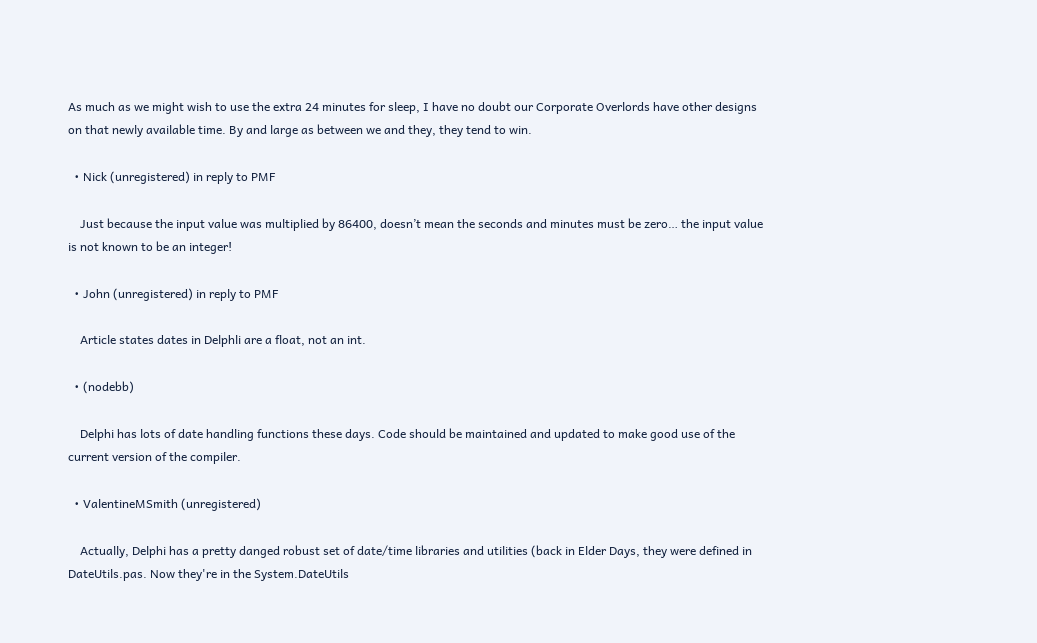As much as we might wish to use the extra 24 minutes for sleep, I have no doubt our Corporate Overlords have other designs on that newly available time. By and large as between we and they, they tend to win.

  • Nick (unregistered) in reply to PMF

    Just because the input value was multiplied by 86400, doesn’t mean the seconds and minutes must be zero… the input value is not known to be an integer!

  • John (unregistered) in reply to PMF

    Article states dates in Delphli are a float, not an int.

  • (nodebb)

    Delphi has lots of date handling functions these days. Code should be maintained and updated to make good use of the current version of the compiler.

  • ValentineMSmith (unregistered)

    Actually, Delphi has a pretty danged robust set of date/time libraries and utilities (back in Elder Days, they were defined in DateUtils.pas. Now they're in the System.DateUtils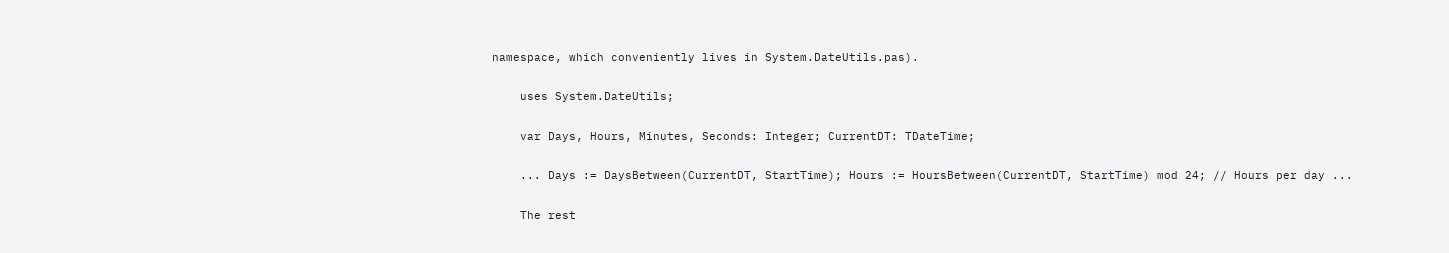namespace, which conveniently lives in System.DateUtils.pas).

    uses System.DateUtils;

    var Days, Hours, Minutes, Seconds: Integer; CurrentDT: TDateTime;

    ... Days := DaysBetween(CurrentDT, StartTime); Hours := HoursBetween(CurrentDT, StartTime) mod 24; // Hours per day ...

    The rest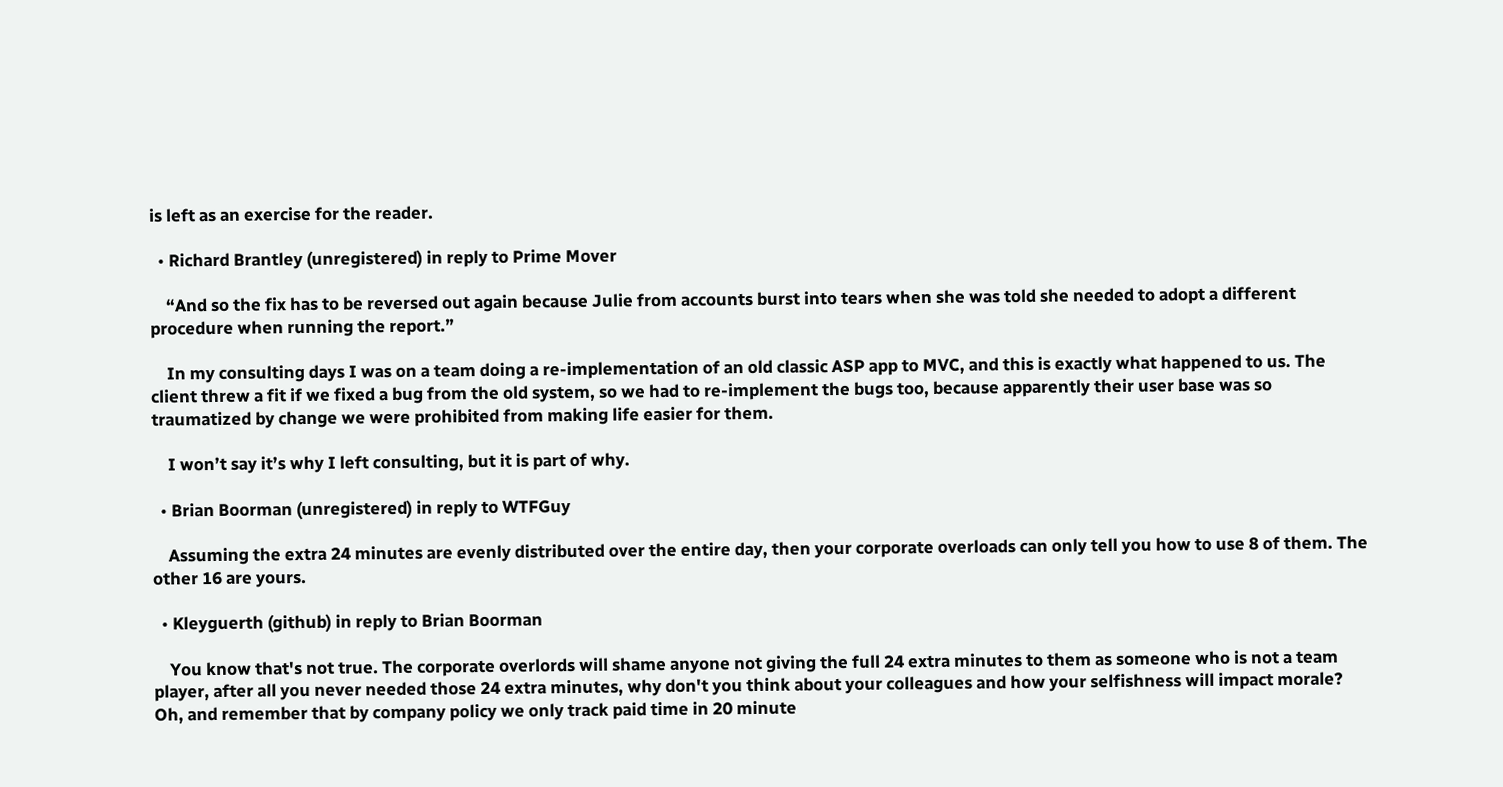is left as an exercise for the reader.

  • Richard Brantley (unregistered) in reply to Prime Mover

    “And so the fix has to be reversed out again because Julie from accounts burst into tears when she was told she needed to adopt a different procedure when running the report.”

    In my consulting days I was on a team doing a re-implementation of an old classic ASP app to MVC, and this is exactly what happened to us. The client threw a fit if we fixed a bug from the old system, so we had to re-implement the bugs too, because apparently their user base was so traumatized by change we were prohibited from making life easier for them.

    I won’t say it’s why I left consulting, but it is part of why.

  • Brian Boorman (unregistered) in reply to WTFGuy

    Assuming the extra 24 minutes are evenly distributed over the entire day, then your corporate overloads can only tell you how to use 8 of them. The other 16 are yours.

  • Kleyguerth (github) in reply to Brian Boorman

    You know that's not true. The corporate overlords will shame anyone not giving the full 24 extra minutes to them as someone who is not a team player, after all you never needed those 24 extra minutes, why don't you think about your colleagues and how your selfishness will impact morale? Oh, and remember that by company policy we only track paid time in 20 minute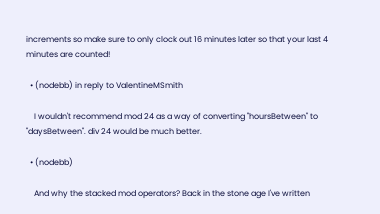increments so make sure to only clock out 16 minutes later so that your last 4 minutes are counted!

  • (nodebb) in reply to ValentineMSmith

    I wouldn't recommend mod 24 as a way of converting "hoursBetween" to "daysBetween". div 24 would be much better.

  • (nodebb)

    And why the stacked mod operators? Back in the stone age I've written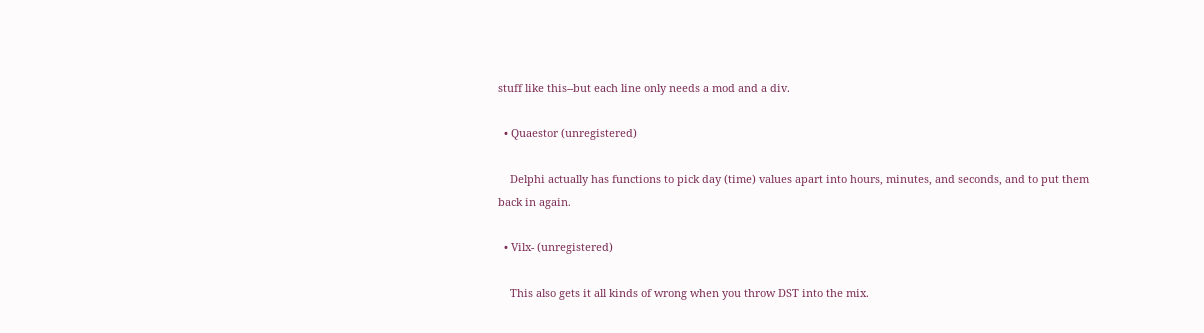stuff like this--but each line only needs a mod and a div.

  • Quaestor (unregistered)

    Delphi actually has functions to pick day (time) values apart into hours, minutes, and seconds, and to put them back in again.

  • Vilx- (unregistered)

    This also gets it all kinds of wrong when you throw DST into the mix.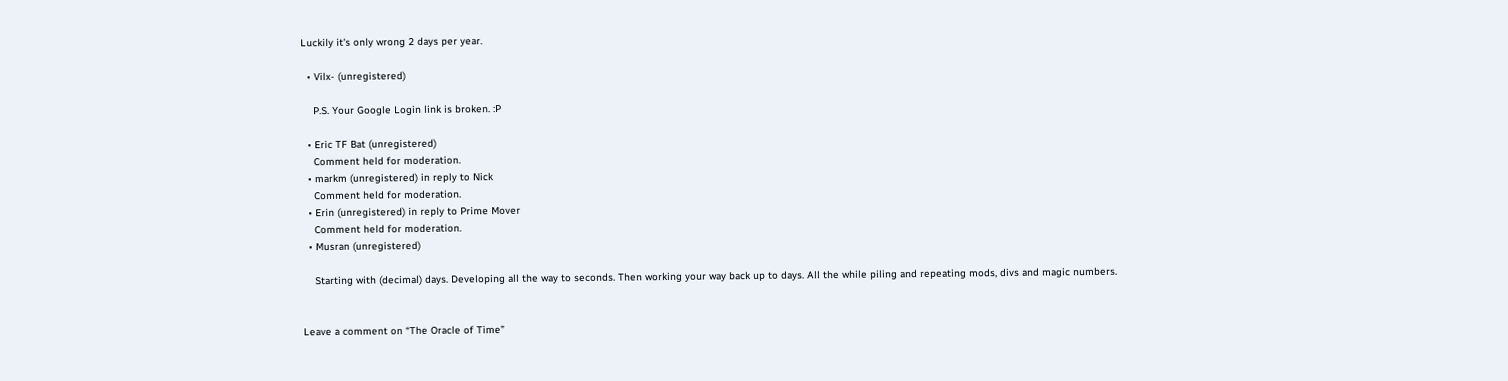Luckily it's only wrong 2 days per year.

  • Vilx- (unregistered)

    P.S. Your Google Login link is broken. :P

  • Eric TF Bat (unregistered)
    Comment held for moderation.
  • markm (unregistered) in reply to Nick
    Comment held for moderation.
  • Erin (unregistered) in reply to Prime Mover
    Comment held for moderation.
  • Musran (unregistered)

    Starting with (decimal) days. Developing all the way to seconds. Then working your way back up to days. All the while piling and repeating mods, divs and magic numbers.


Leave a comment on “The Oracle of Time”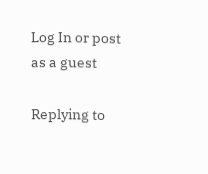Log In or post as a guest

Replying to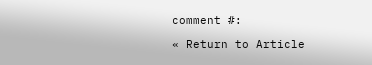comment #:

« Return to Article